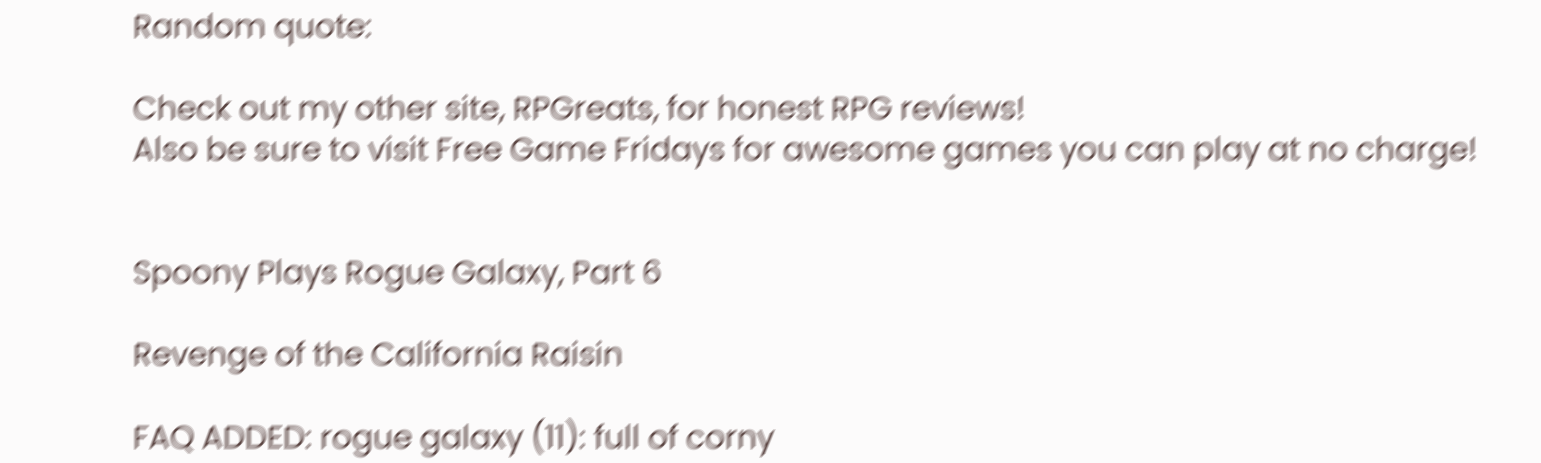Random quote:

Check out my other site, RPGreats, for honest RPG reviews!
Also be sure to visit Free Game Fridays for awesome games you can play at no charge!


Spoony Plays Rogue Galaxy, Part 6

Revenge of the California Raisin

FAQ ADDED: rogue galaxy (11): full of corny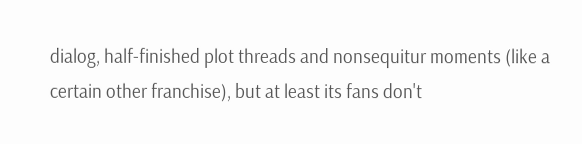dialog, half-finished plot threads and nonsequitur moments (like a certain other franchise), but at least its fans don't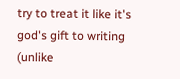try to treat it like it's god's gift to writing (unlike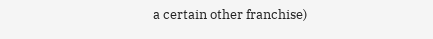a certain other franchise)